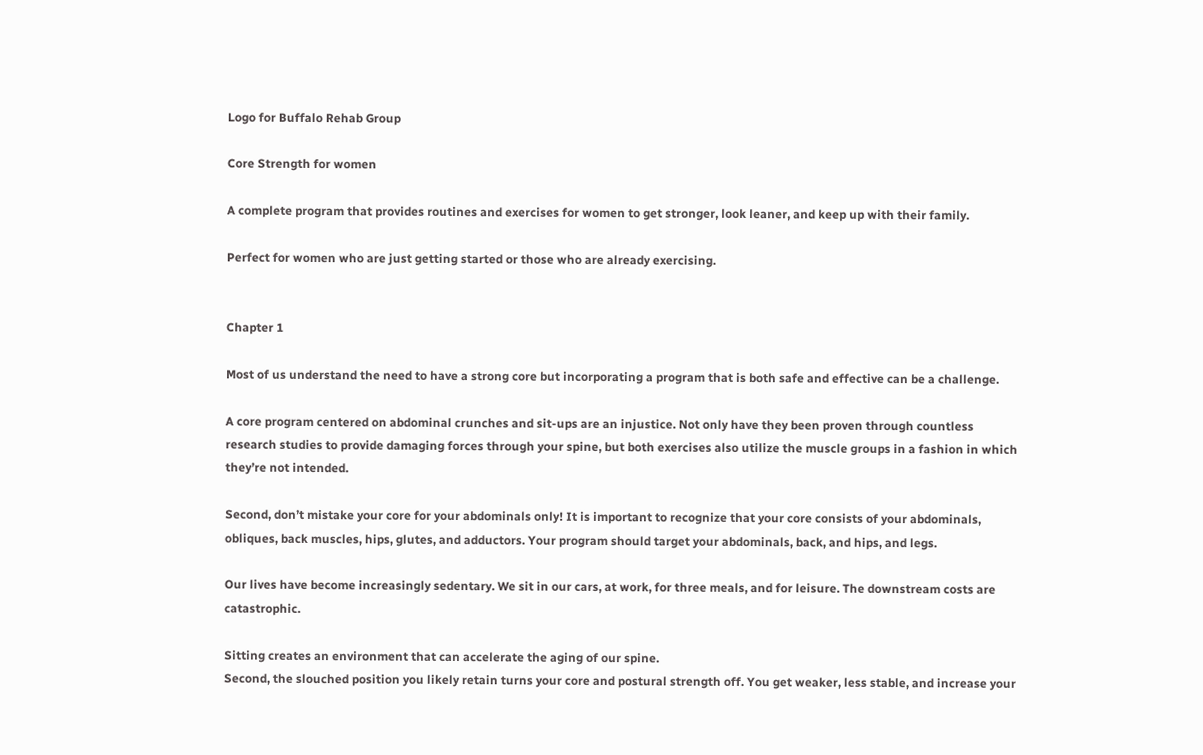Logo for Buffalo Rehab Group

Core Strength for women

A complete program that provides routines and exercises for women to get stronger, look leaner, and keep up with their family.

Perfect for women who are just getting started or those who are already exercising.


Chapter 1

Most of us understand the need to have a strong core but incorporating a program that is both safe and effective can be a challenge.

A core program centered on abdominal crunches and sit-ups are an injustice. Not only have they been proven through countless research studies to provide damaging forces through your spine, but both exercises also utilize the muscle groups in a fashion in which they’re not intended.

Second, don’t mistake your core for your abdominals only! It is important to recognize that your core consists of your abdominals, obliques, back muscles, hips, glutes, and adductors. Your program should target your abdominals, back, and hips, and legs.

Our lives have become increasingly sedentary. We sit in our cars, at work, for three meals, and for leisure. The downstream costs are catastrophic.

Sitting creates an environment that can accelerate the aging of our spine.
Second, the slouched position you likely retain turns your core and postural strength off. You get weaker, less stable, and increase your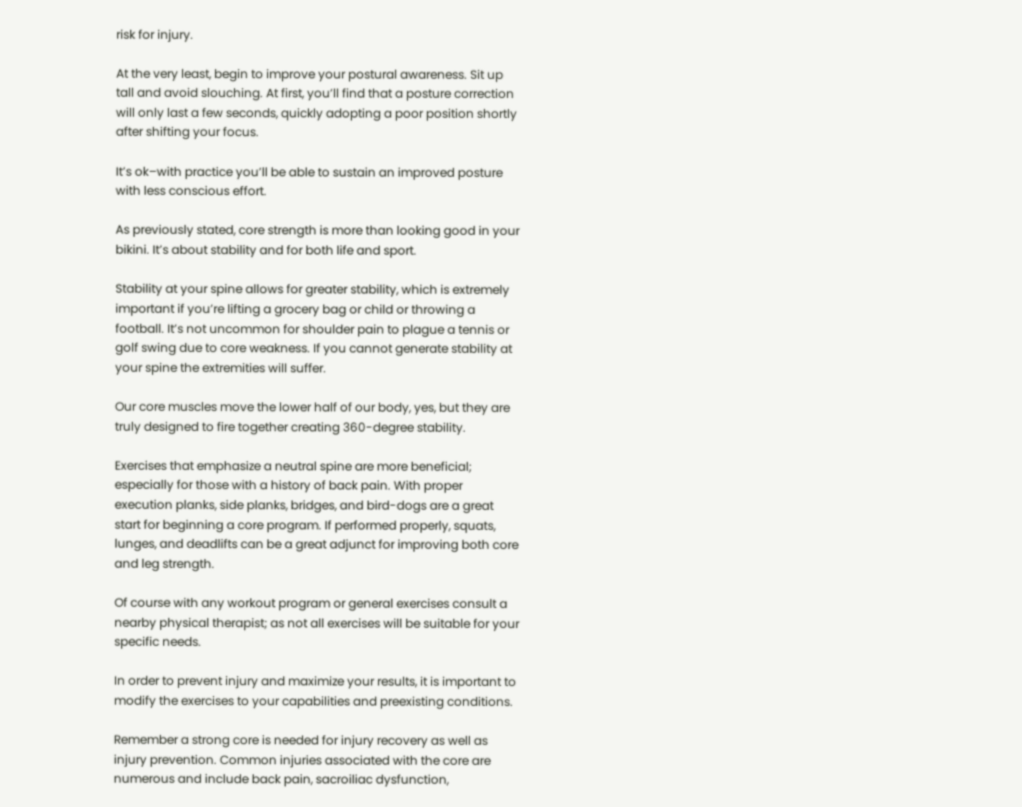risk for injury.

At the very least, begin to improve your postural awareness. Sit up tall and avoid slouching. At first, you’ll find that a posture correction will only last a few seconds, quickly adopting a poor position shortly after shifting your focus.

It’s ok–with practice you’ll be able to sustain an improved posture with less conscious effort.

As previously stated, core strength is more than looking good in your bikini. It’s about stability and for both life and sport.

Stability at your spine allows for greater stability, which is extremely important if you’re lifting a grocery bag or child or throwing a football. It’s not uncommon for shoulder pain to plague a tennis or golf swing due to core weakness. If you cannot generate stability at your spine the extremities will suffer.

Our core muscles move the lower half of our body, yes, but they are truly designed to fire together creating 360-degree stability.

Exercises that emphasize a neutral spine are more beneficial; especially for those with a history of back pain. With proper execution planks, side planks, bridges, and bird-dogs are a great start for beginning a core program. If performed properly, squats, lunges, and deadlifts can be a great adjunct for improving both core and leg strength.

Of course with any workout program or general exercises consult a nearby physical therapist; as not all exercises will be suitable for your specific needs.

In order to prevent injury and maximize your results, it is important to modify the exercises to your capabilities and preexisting conditions.

Remember a strong core is needed for injury recovery as well as injury prevention. Common injuries associated with the core are numerous and include back pain, sacroiliac dysfunction,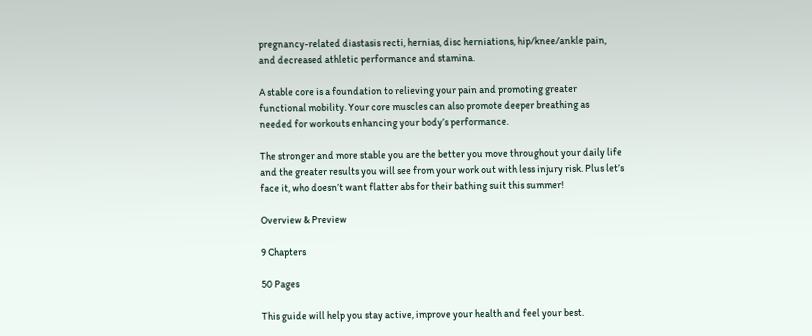pregnancy-related diastasis recti, hernias, disc herniations, hip/knee/ankle pain, and decreased athletic performance and stamina.

A stable core is a foundation to relieving your pain and promoting greater functional mobility. Your core muscles can also promote deeper breathing as needed for workouts enhancing your body’s performance.

The stronger and more stable you are the better you move throughout your daily life and the greater results you will see from your work out with less injury risk. Plus let’s face it, who doesn’t want flatter abs for their bathing suit this summer!

Overview & Preview

9 Chapters

50 Pages

This guide will help you stay active, improve your health and feel your best.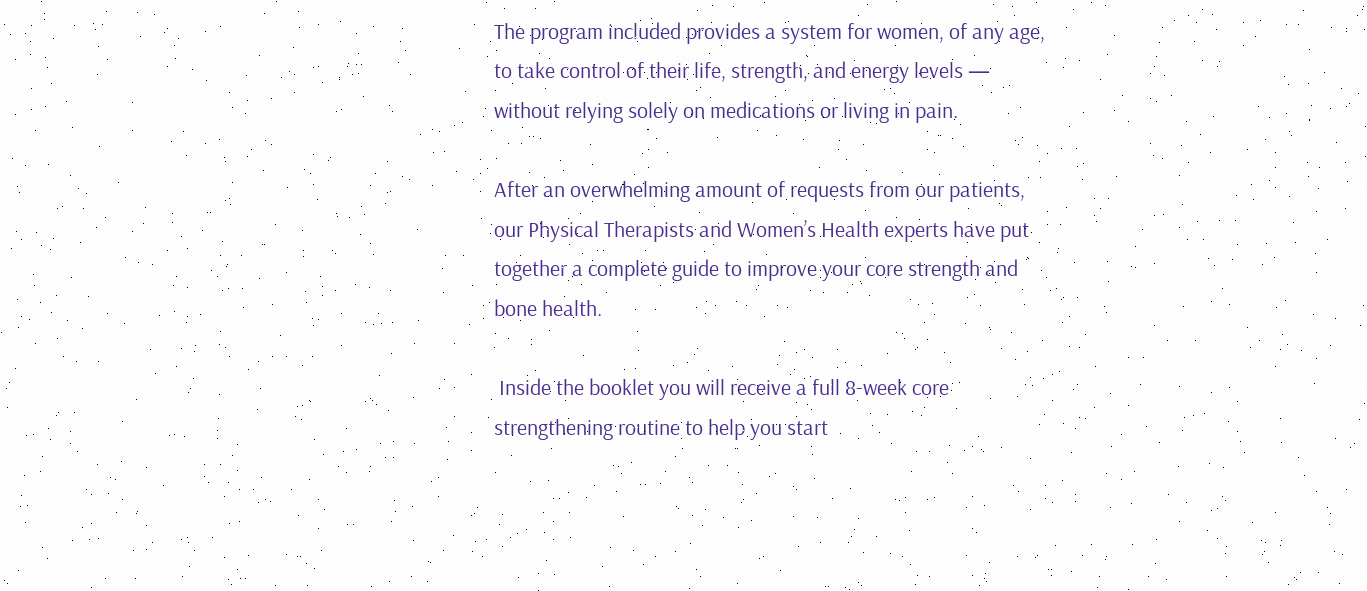The program included provides a system for women, of any age, to take control of their life, strength, and energy levels — without relying solely on medications or living in pain.

After an overwhelming amount of requests from our patients, our Physical Therapists and Women’s Health experts have put together a complete guide to improve your core strength and bone health.

 Inside the booklet you will receive a full 8-week core strengthening routine to help you start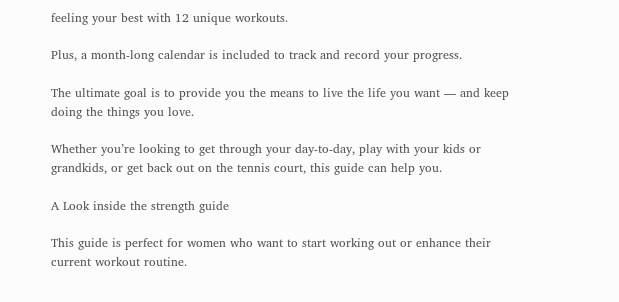feeling your best with 12 unique workouts.

Plus, a month-long calendar is included to track and record your progress.

The ultimate goal is to provide you the means to live the life you want — and keep doing the things you love.

Whether you’re looking to get through your day-to-day, play with your kids or grandkids, or get back out on the tennis court, this guide can help you.

A Look inside the strength guide

This guide is perfect for women who want to start working out or enhance their current workout routine.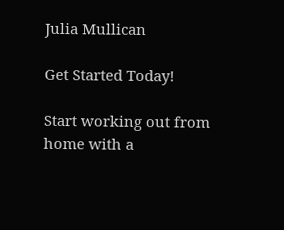Julia Mullican

Get Started Today!

Start working out from home with a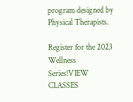program designed by Physical Therapists.

Register for the 2023 Wellness Series!VIEW CLASSES